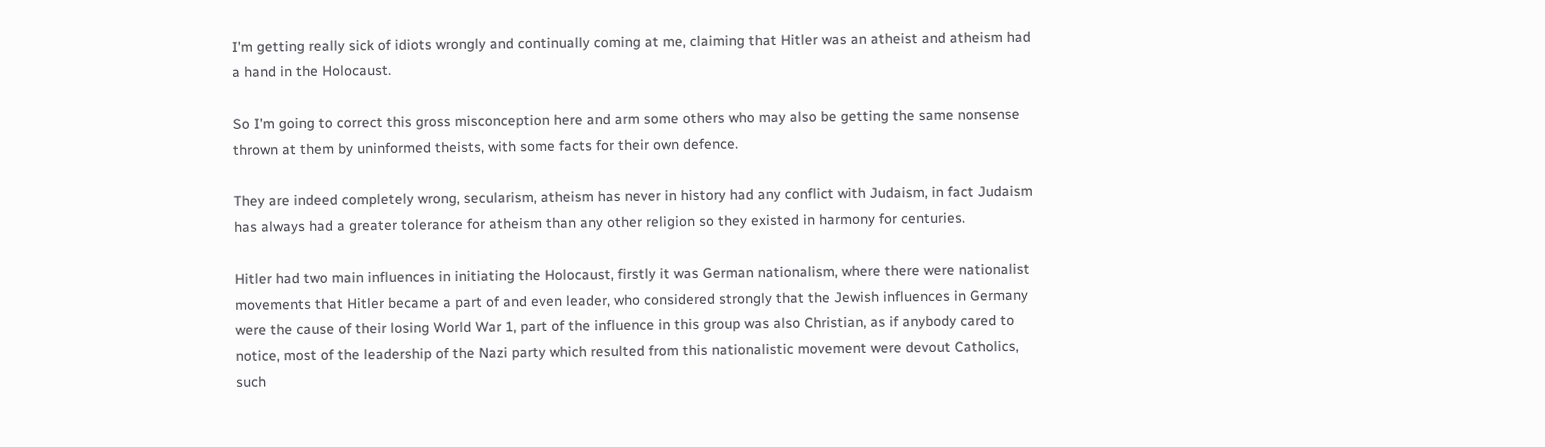I'm getting really sick of idiots wrongly and continually coming at me, claiming that Hitler was an atheist and atheism had a hand in the Holocaust.

So I'm going to correct this gross misconception here and arm some others who may also be getting the same nonsense thrown at them by uninformed theists, with some facts for their own defence.

They are indeed completely wrong, secularism, atheism has never in history had any conflict with Judaism, in fact Judaism has always had a greater tolerance for atheism than any other religion so they existed in harmony for centuries.

Hitler had two main influences in initiating the Holocaust, firstly it was German nationalism, where there were nationalist movements that Hitler became a part of and even leader, who considered strongly that the Jewish influences in Germany were the cause of their losing World War 1, part of the influence in this group was also Christian, as if anybody cared to notice, most of the leadership of the Nazi party which resulted from this nationalistic movement were devout Catholics, such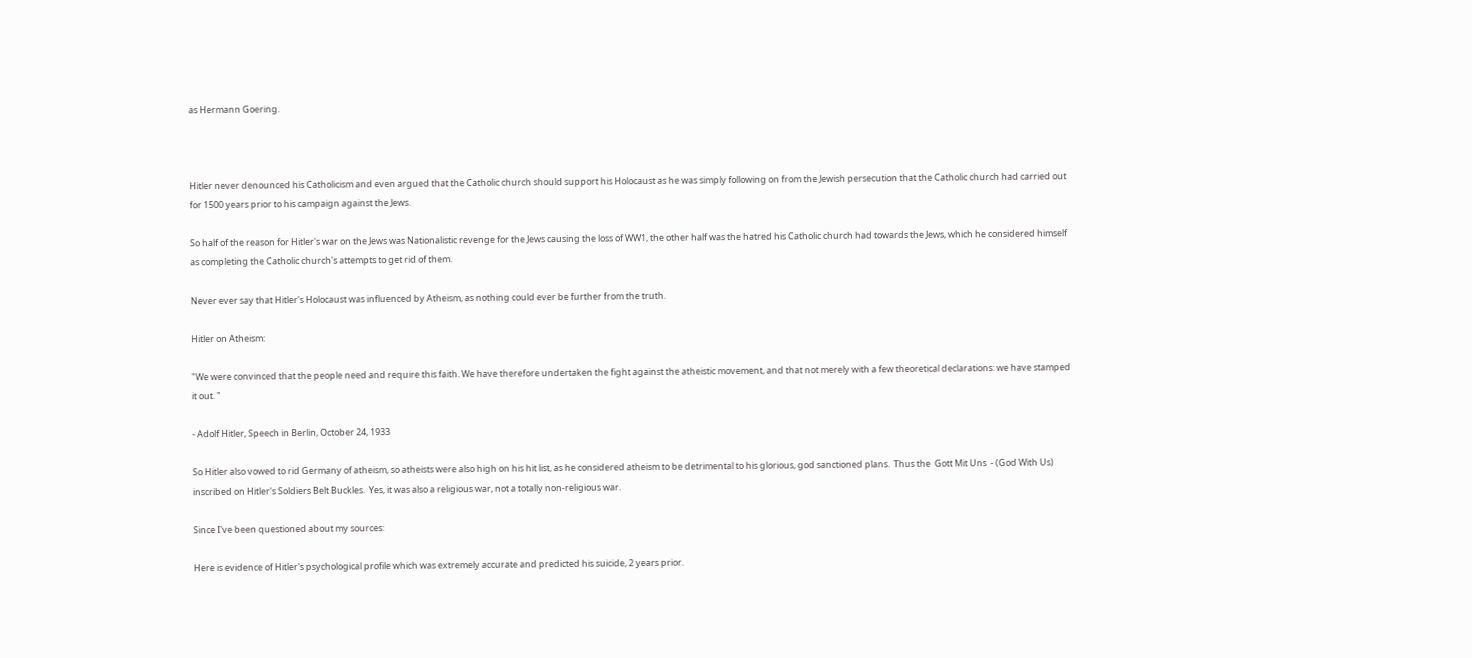as Hermann Goering.



Hitler never denounced his Catholicism and even argued that the Catholic church should support his Holocaust as he was simply following on from the Jewish persecution that the Catholic church had carried out for 1500 years prior to his campaign against the Jews.

So half of the reason for Hitler's war on the Jews was Nationalistic revenge for the Jews causing the loss of WW1, the other half was the hatred his Catholic church had towards the Jews, which he considered himself as completing the Catholic church's attempts to get rid of them.

Never ever say that Hitler's Holocaust was influenced by Atheism, as nothing could ever be further from the truth.

Hitler on Atheism:

"We were convinced that the people need and require this faith. We have therefore undertaken the fight against the atheistic movement, and that not merely with a few theoretical declarations: we have stamped it out. "

- Adolf Hitler, Speech in Berlin, October 24, 1933

So Hitler also vowed to rid Germany of atheism, so atheists were also high on his hit list, as he considered atheism to be detrimental to his glorious, god sanctioned plans.  Thus the  Gott Mit Uns  - (God With Us) inscribed on Hitler's Soldiers Belt Buckles.  Yes, it was also a religious war, not a totally non-religious war.

Since I've been questioned about my sources:

Here is evidence of Hitler's psychological profile which was extremely accurate and predicted his suicide, 2 years prior.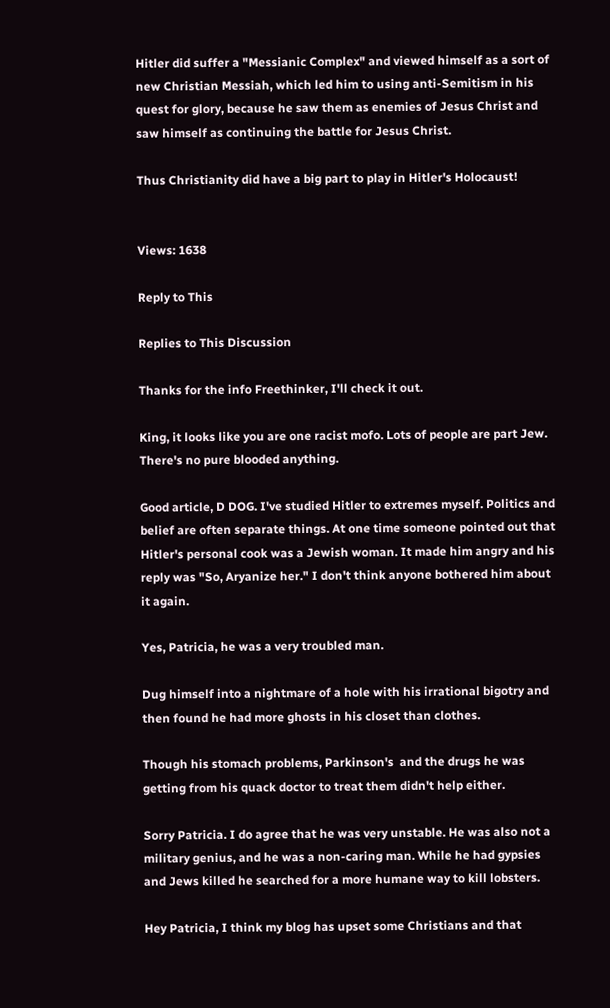Hitler did suffer a "Messianic Complex" and viewed himself as a sort of new Christian Messiah, which led him to using anti-Semitism in his quest for glory, because he saw them as enemies of Jesus Christ and saw himself as continuing the battle for Jesus Christ.

Thus Christianity did have a big part to play in Hitler's Holocaust!


Views: 1638

Reply to This

Replies to This Discussion

Thanks for the info Freethinker, I'll check it out.

King, it looks like you are one racist mofo. Lots of people are part Jew. There's no pure blooded anything.

Good article, D DOG. I've studied Hitler to extremes myself. Politics and belief are often separate things. At one time someone pointed out that Hitler's personal cook was a Jewish woman. It made him angry and his reply was "So, Aryanize her." I don't think anyone bothered him about it again.

Yes, Patricia, he was a very troubled man.

Dug himself into a nightmare of a hole with his irrational bigotry and then found he had more ghosts in his closet than clothes.

Though his stomach problems, Parkinson's  and the drugs he was getting from his quack doctor to treat them didn't help either.

Sorry Patricia. I do agree that he was very unstable. He was also not a military genius, and he was a non-caring man. While he had gypsies and Jews killed he searched for a more humane way to kill lobsters.

Hey Patricia, I think my blog has upset some Christians and that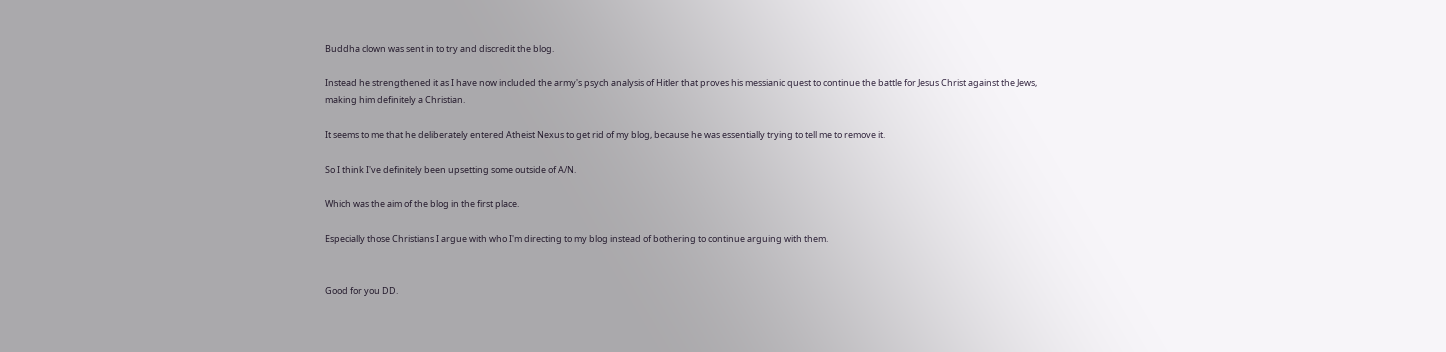Buddha clown was sent in to try and discredit the blog.

Instead he strengthened it as I have now included the army's psych analysis of Hitler that proves his messianic quest to continue the battle for Jesus Christ against the Jews, making him definitely a Christian.

It seems to me that he deliberately entered Atheist Nexus to get rid of my blog, because he was essentially trying to tell me to remove it.

So I think I've definitely been upsetting some outside of A/N.

Which was the aim of the blog in the first place.

Especially those Christians I argue with who I'm directing to my blog instead of bothering to continue arguing with them.


Good for you DD.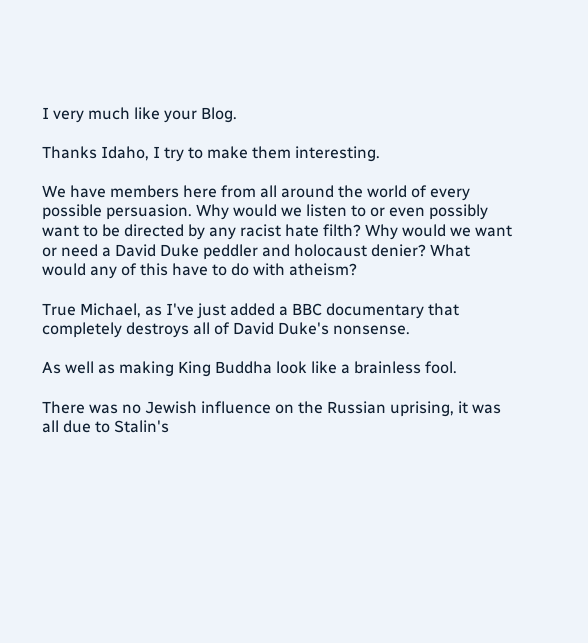I very much like your Blog.

Thanks Idaho, I try to make them interesting.

We have members here from all around the world of every possible persuasion. Why would we listen to or even possibly want to be directed by any racist hate filth? Why would we want or need a David Duke peddler and holocaust denier? What would any of this have to do with atheism?

True Michael, as I've just added a BBC documentary that completely destroys all of David Duke's nonsense.

As well as making King Buddha look like a brainless fool.

There was no Jewish influence on the Russian uprising, it was all due to Stalin's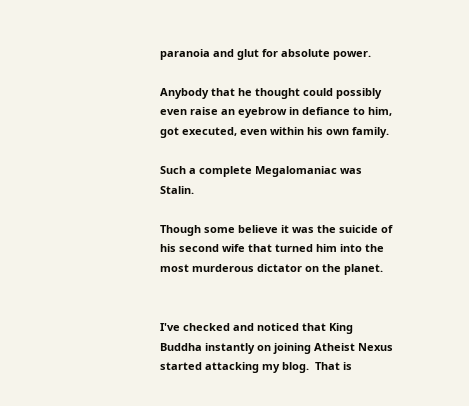paranoia and glut for absolute power.

Anybody that he thought could possibly even raise an eyebrow in defiance to him, got executed, even within his own family.

Such a complete Megalomaniac was Stalin.

Though some believe it was the suicide of his second wife that turned him into the most murderous dictator on the planet.


I've checked and noticed that King Buddha instantly on joining Atheist Nexus started attacking my blog.  That is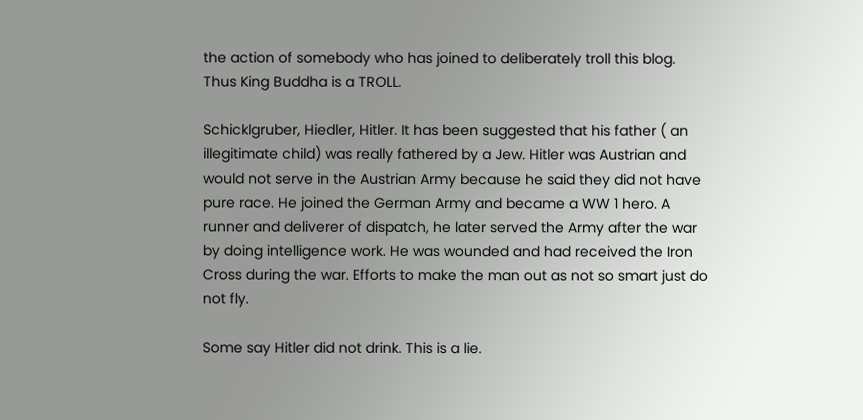the action of somebody who has joined to deliberately troll this blog.  Thus King Buddha is a TROLL.

Schicklgruber, Hiedler, Hitler. It has been suggested that his father ( an illegitimate child) was really fathered by a Jew. Hitler was Austrian and would not serve in the Austrian Army because he said they did not have pure race. He joined the German Army and became a WW 1 hero. A runner and deliverer of dispatch, he later served the Army after the war by doing intelligence work. He was wounded and had received the Iron Cross during the war. Efforts to make the man out as not so smart just do not fly.

Some say Hitler did not drink. This is a lie.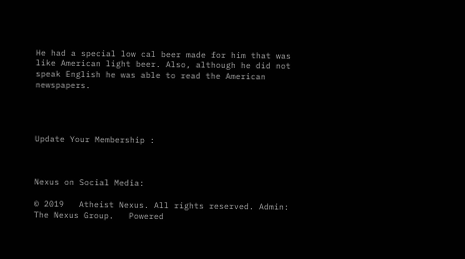He had a special low cal beer made for him that was like American light beer. Also, although he did not speak English he was able to read the American newspapers.




Update Your Membership :



Nexus on Social Media:

© 2019   Atheist Nexus. All rights reserved. Admin: The Nexus Group.   Powered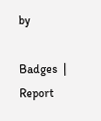by

Badges  |  Report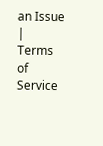an Issue  |  Terms of Service